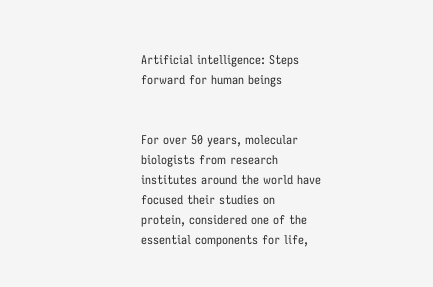Artificial intelligence: Steps forward for human beings


For over 50 years, molecular biologists from research institutes around the world have focused their studies on protein, considered one of the essential components for life,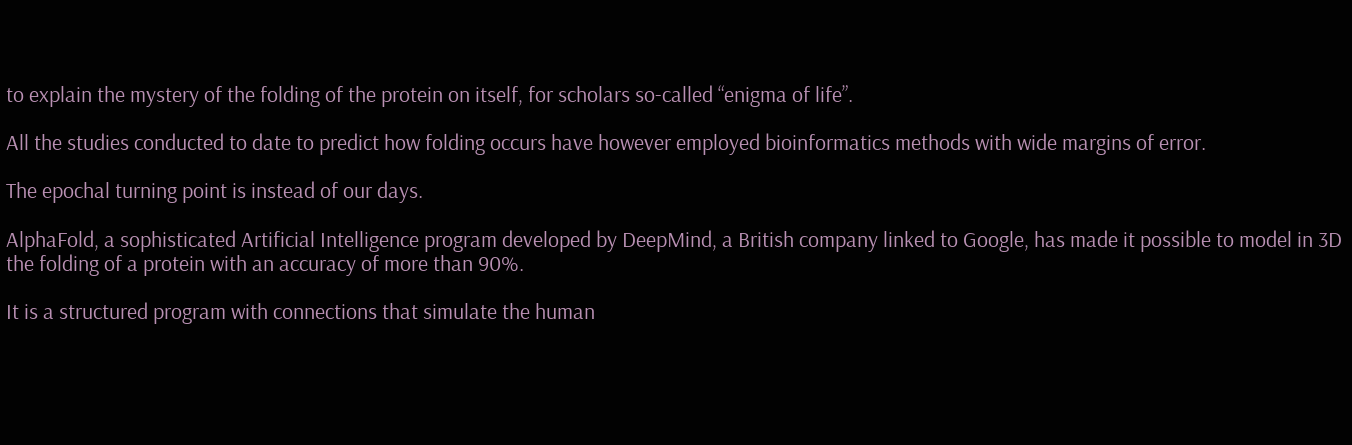to explain the mystery of the folding of the protein on itself, for scholars so-called “enigma of life”.

All the studies conducted to date to predict how folding occurs have however employed bioinformatics methods with wide margins of error.

The epochal turning point is instead of our days.

AlphaFold, a sophisticated Artificial Intelligence program developed by DeepMind, a British company linked to Google, has made it possible to model in 3D the folding of a protein with an accuracy of more than 90%.

It is a structured program with connections that simulate the human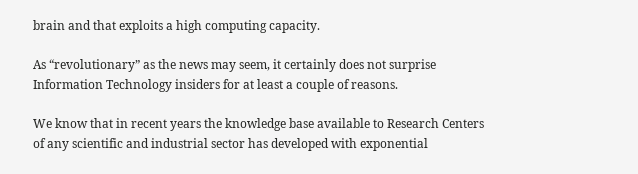brain and that exploits a high computing capacity.

As “revolutionary” as the news may seem, it certainly does not surprise Information Technology insiders for at least a couple of reasons.

We know that in recent years the knowledge base available to Research Centers of any scientific and industrial sector has developed with exponential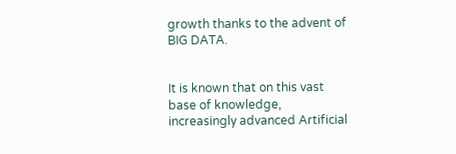growth thanks to the advent of BIG DATA.


It is known that on this vast base of knowledge, increasingly advanced Artificial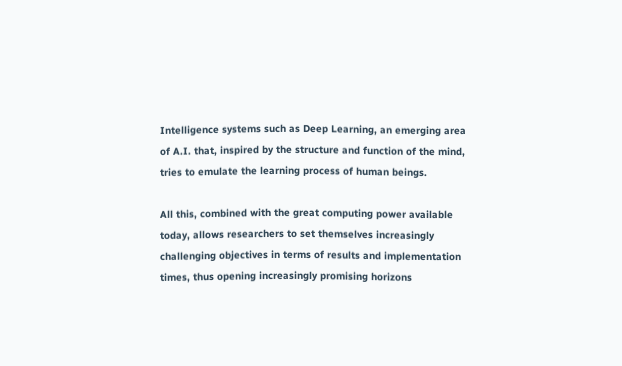Intelligence systems such as Deep Learning, an emerging area of A.I. that, inspired by the structure and function of the mind, tries to emulate the learning process of human beings.

All this, combined with the great computing power available today, allows researchers to set themselves increasingly challenging objectives in terms of results and implementation times, thus opening increasingly promising horizons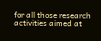for all those research activities aimed at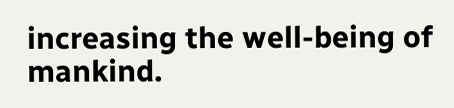increasing the well-being of mankind.